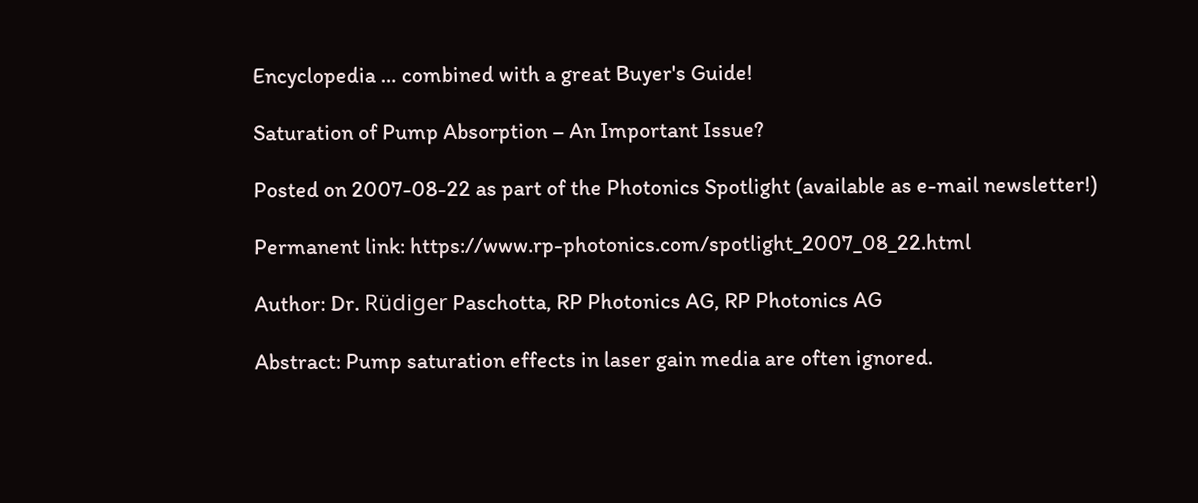Encyclopedia … combined with a great Buyer's Guide!

Saturation of Pump Absorption – An Important Issue?

Posted on 2007-08-22 as part of the Photonics Spotlight (available as e-mail newsletter!)

Permanent link: https://www.rp-photonics.com/spotlight_2007_08_22.html

Author: Dr. Rüdiger Paschotta, RP Photonics AG, RP Photonics AG

Abstract: Pump saturation effects in laser gain media are often ignored.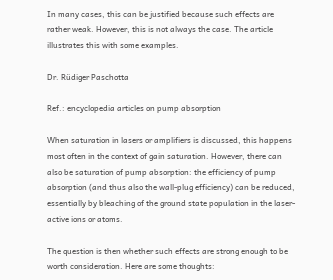In many cases, this can be justified because such effects are rather weak. However, this is not always the case. The article illustrates this with some examples.

Dr. Rüdiger Paschotta

Ref.: encyclopedia articles on pump absorption

When saturation in lasers or amplifiers is discussed, this happens most often in the context of gain saturation. However, there can also be saturation of pump absorption: the efficiency of pump absorption (and thus also the wall-plug efficiency) can be reduced, essentially by bleaching of the ground state population in the laser-active ions or atoms.

The question is then whether such effects are strong enough to be worth consideration. Here are some thoughts: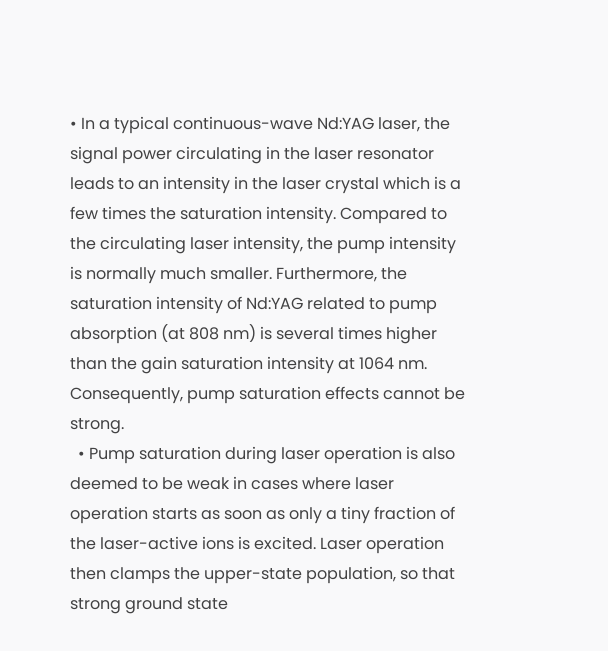• In a typical continuous-wave Nd:YAG laser, the signal power circulating in the laser resonator leads to an intensity in the laser crystal which is a few times the saturation intensity. Compared to the circulating laser intensity, the pump intensity is normally much smaller. Furthermore, the saturation intensity of Nd:YAG related to pump absorption (at 808 nm) is several times higher than the gain saturation intensity at 1064 nm. Consequently, pump saturation effects cannot be strong.
  • Pump saturation during laser operation is also deemed to be weak in cases where laser operation starts as soon as only a tiny fraction of the laser-active ions is excited. Laser operation then clamps the upper-state population, so that strong ground state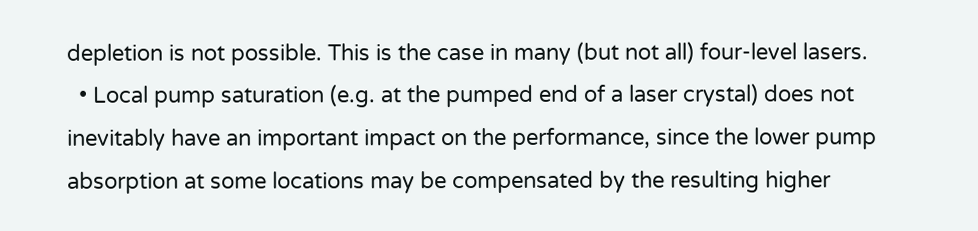depletion is not possible. This is the case in many (but not all) four-level lasers.
  • Local pump saturation (e.g. at the pumped end of a laser crystal) does not inevitably have an important impact on the performance, since the lower pump absorption at some locations may be compensated by the resulting higher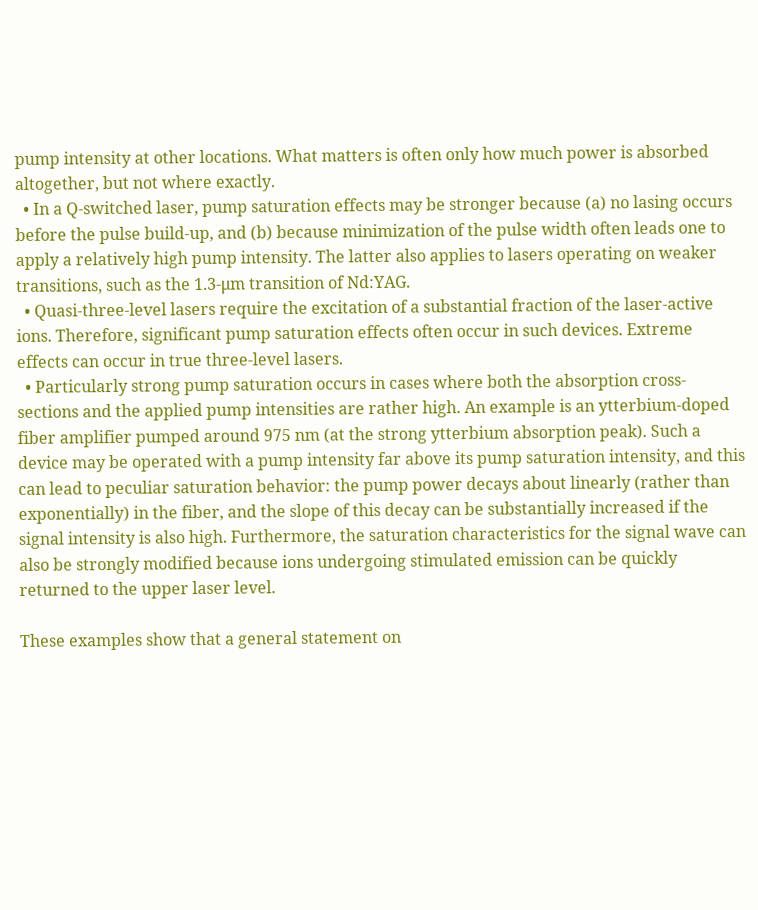pump intensity at other locations. What matters is often only how much power is absorbed altogether, but not where exactly.
  • In a Q-switched laser, pump saturation effects may be stronger because (a) no lasing occurs before the pulse build-up, and (b) because minimization of the pulse width often leads one to apply a relatively high pump intensity. The latter also applies to lasers operating on weaker transitions, such as the 1.3-μm transition of Nd:YAG.
  • Quasi-three-level lasers require the excitation of a substantial fraction of the laser-active ions. Therefore, significant pump saturation effects often occur in such devices. Extreme effects can occur in true three-level lasers.
  • Particularly strong pump saturation occurs in cases where both the absorption cross-sections and the applied pump intensities are rather high. An example is an ytterbium-doped fiber amplifier pumped around 975 nm (at the strong ytterbium absorption peak). Such a device may be operated with a pump intensity far above its pump saturation intensity, and this can lead to peculiar saturation behavior: the pump power decays about linearly (rather than exponentially) in the fiber, and the slope of this decay can be substantially increased if the signal intensity is also high. Furthermore, the saturation characteristics for the signal wave can also be strongly modified because ions undergoing stimulated emission can be quickly returned to the upper laser level.

These examples show that a general statement on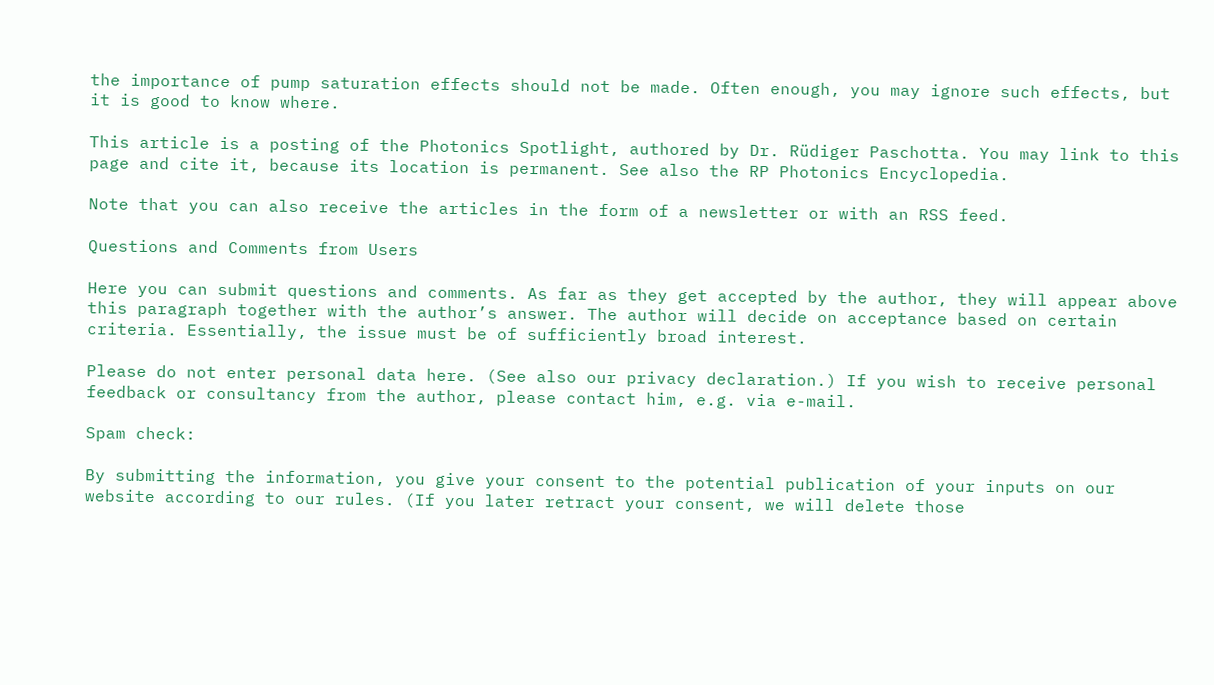the importance of pump saturation effects should not be made. Often enough, you may ignore such effects, but it is good to know where.

This article is a posting of the Photonics Spotlight, authored by Dr. Rüdiger Paschotta. You may link to this page and cite it, because its location is permanent. See also the RP Photonics Encyclopedia.

Note that you can also receive the articles in the form of a newsletter or with an RSS feed.

Questions and Comments from Users

Here you can submit questions and comments. As far as they get accepted by the author, they will appear above this paragraph together with the author’s answer. The author will decide on acceptance based on certain criteria. Essentially, the issue must be of sufficiently broad interest.

Please do not enter personal data here. (See also our privacy declaration.) If you wish to receive personal feedback or consultancy from the author, please contact him, e.g. via e-mail.

Spam check:

By submitting the information, you give your consent to the potential publication of your inputs on our website according to our rules. (If you later retract your consent, we will delete those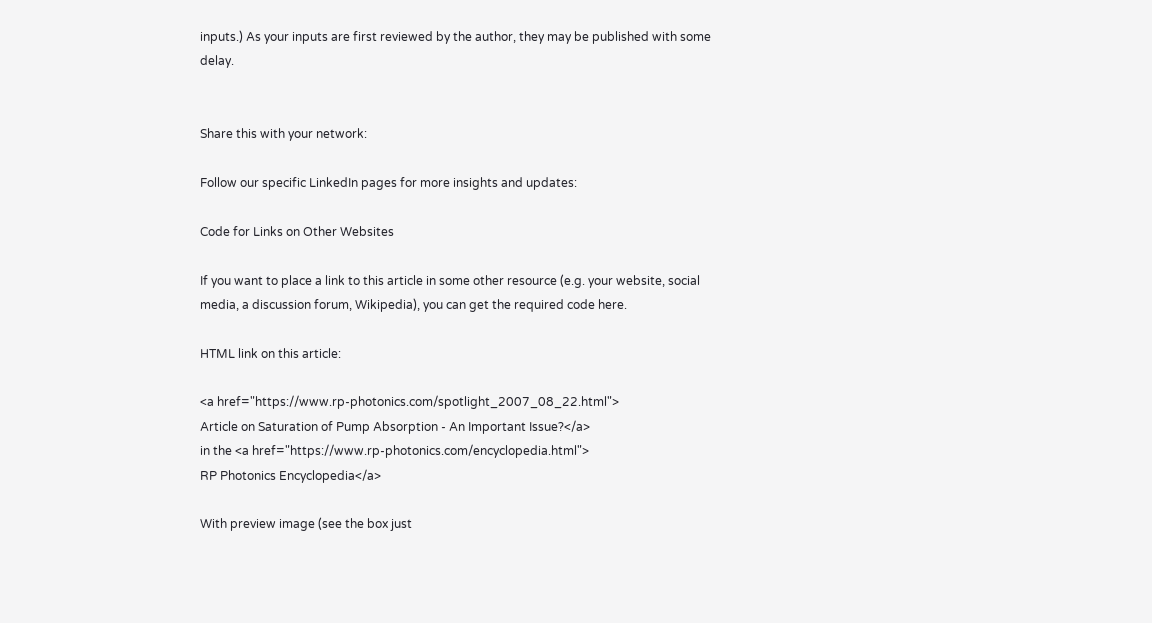inputs.) As your inputs are first reviewed by the author, they may be published with some delay.


Share this with your network:

Follow our specific LinkedIn pages for more insights and updates:

Code for Links on Other Websites

If you want to place a link to this article in some other resource (e.g. your website, social media, a discussion forum, Wikipedia), you can get the required code here.

HTML link on this article:

<a href="https://www.rp-photonics.com/spotlight_2007_08_22.html">
Article on Saturation of Pump Absorption - An Important Issue?</a>
in the <a href="https://www.rp-photonics.com/encyclopedia.html">
RP Photonics Encyclopedia</a>

With preview image (see the box just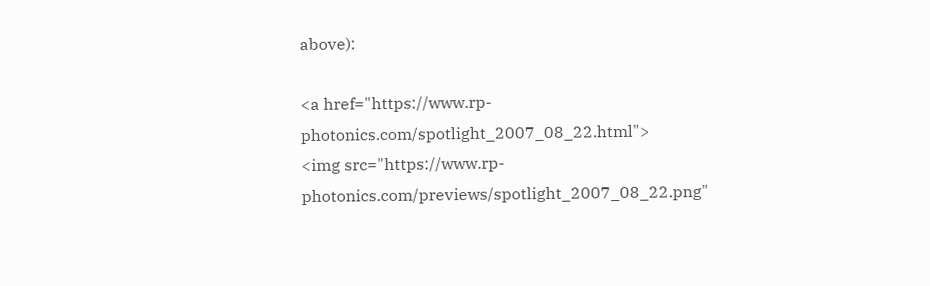above):

<a href="https://www.rp-photonics.com/spotlight_2007_08_22.html">
<img src="https://www.rp-photonics.com/previews/spotlight_2007_08_22.png"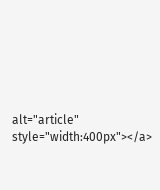alt="article" style="width:400px"></a>